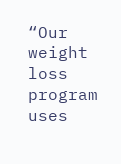“Our weight loss program uses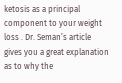ketosis as a principal component to your weight loss . Dr. Seman’s article gives you a great explanation as to why the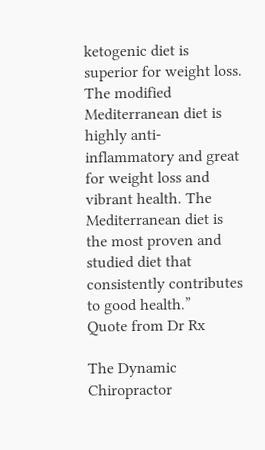ketogenic diet is superior for weight loss. The modified Mediterranean diet is highly anti-inflammatory and great for weight loss and vibrant health. The Mediterranean diet is the most proven and studied diet that consistently contributes to good health.”
Quote from Dr Rx

The Dynamic Chiropractor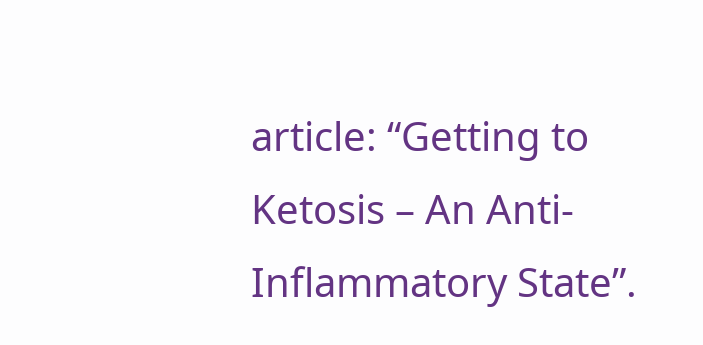article: “Getting to Ketosis – An Anti-Inflammatory State”.